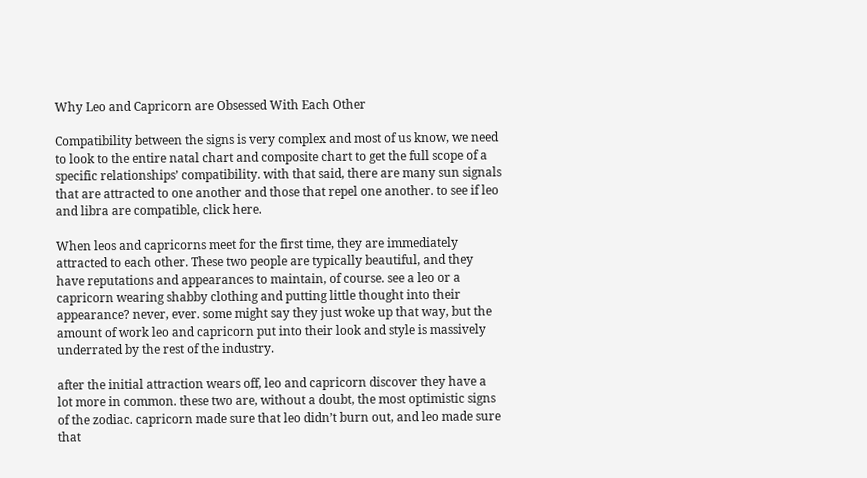Why Leo and Capricorn are Obsessed With Each Other

Compatibility between the signs is very complex and most of us know, we need to look to the entire natal chart and composite chart to get the full scope of a specific relationships’ compatibility. with that said, there are many sun signals that are attracted to one another and those that repel one another. to see if leo and libra are compatible, click here.

When leos and capricorns meet for the first time, they are immediately attracted to each other. These two people are typically beautiful, and they have reputations and appearances to maintain, of course. see a leo or a capricorn wearing shabby clothing and putting little thought into their appearance? never, ever. some might say they just woke up that way, but the amount of work leo and capricorn put into their look and style is massively underrated by the rest of the industry.

after the initial attraction wears off, leo and capricorn discover they have a lot more in common. these two are, without a doubt, the most optimistic signs of the zodiac. capricorn made sure that leo didn’t burn out, and leo made sure that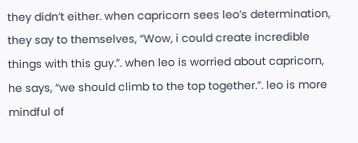they didn’t either. when capricorn sees leo’s determination, they say to themselves, “Wow, i could create incredible things with this guy.”. when leo is worried about capricorn, he says, “we should climb to the top together.”. leo is more mindful of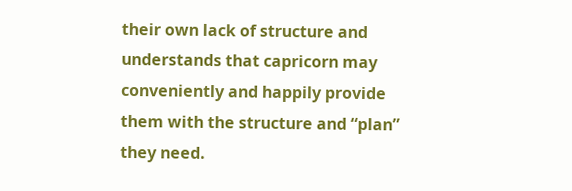their own lack of structure and understands that capricorn may conveniently and happily provide them with the structure and “plan” they need.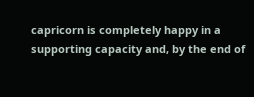capricorn is completely happy in a supporting capacity and, by the end of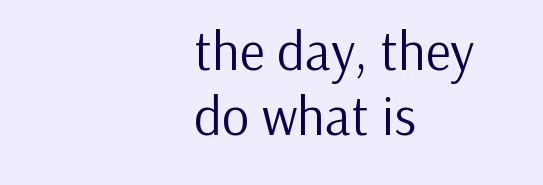the day, they do what is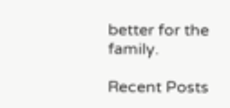better for the family.

Recent Posts